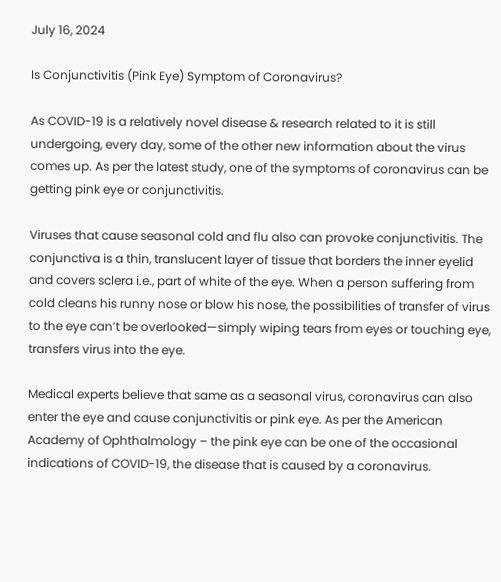July 16, 2024

Is Conjunctivitis (Pink Eye) Symptom of Coronavirus?

As COVID-19 is a relatively novel disease & research related to it is still undergoing, every day, some of the other new information about the virus comes up. As per the latest study, one of the symptoms of coronavirus can be getting pink eye or conjunctivitis.

Viruses that cause seasonal cold and flu also can provoke conjunctivitis. The conjunctiva is a thin, translucent layer of tissue that borders the inner eyelid and covers sclera i.e., part of white of the eye. When a person suffering from cold cleans his runny nose or blow his nose, the possibilities of transfer of virus to the eye can’t be overlooked—simply wiping tears from eyes or touching eye, transfers virus into the eye.

Medical experts believe that same as a seasonal virus, coronavirus can also enter the eye and cause conjunctivitis or pink eye. As per the American Academy of Ophthalmology – the pink eye can be one of the occasional indications of COVID-19, the disease that is caused by a coronavirus.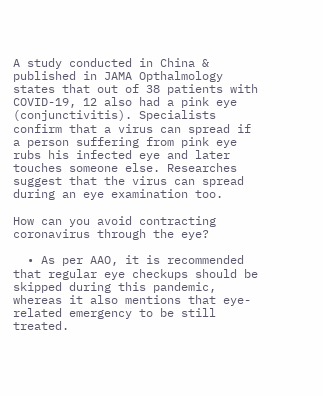A study conducted in China & published in JAMA Opthalmology states that out of 38 patients with COVID-19, 12 also had a pink eye (conjunctivitis). Specialists confirm that a virus can spread if a person suffering from pink eye rubs his infected eye and later touches someone else. Researches suggest that the virus can spread during an eye examination too.

How can you avoid contracting coronavirus through the eye?

  • As per AAO, it is recommended that regular eye checkups should be skipped during this pandemic, whereas it also mentions that eye-related emergency to be still treated.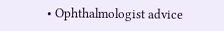• Ophthalmologist advice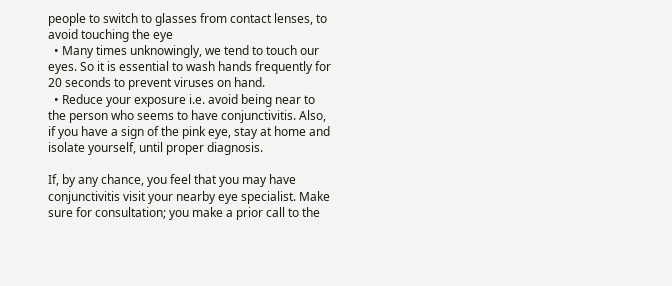people to switch to glasses from contact lenses, to avoid touching the eye
  • Many times unknowingly, we tend to touch our eyes. So it is essential to wash hands frequently for 20 seconds to prevent viruses on hand.
  • Reduce your exposure i.e. avoid being near to the person who seems to have conjunctivitis. Also, if you have a sign of the pink eye, stay at home and isolate yourself, until proper diagnosis.

If, by any chance, you feel that you may have conjunctivitis visit your nearby eye specialist. Make sure for consultation; you make a prior call to the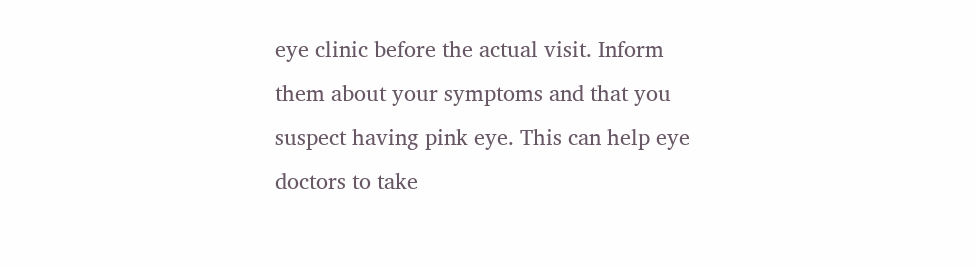eye clinic before the actual visit. Inform them about your symptoms and that you suspect having pink eye. This can help eye doctors to take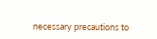necessary precautions to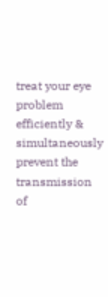treat your eye problem efficiently & simultaneously prevent the transmission of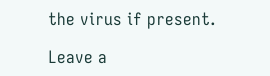the virus if present.

Leave a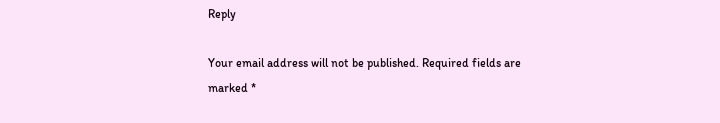Reply

Your email address will not be published. Required fields are marked *